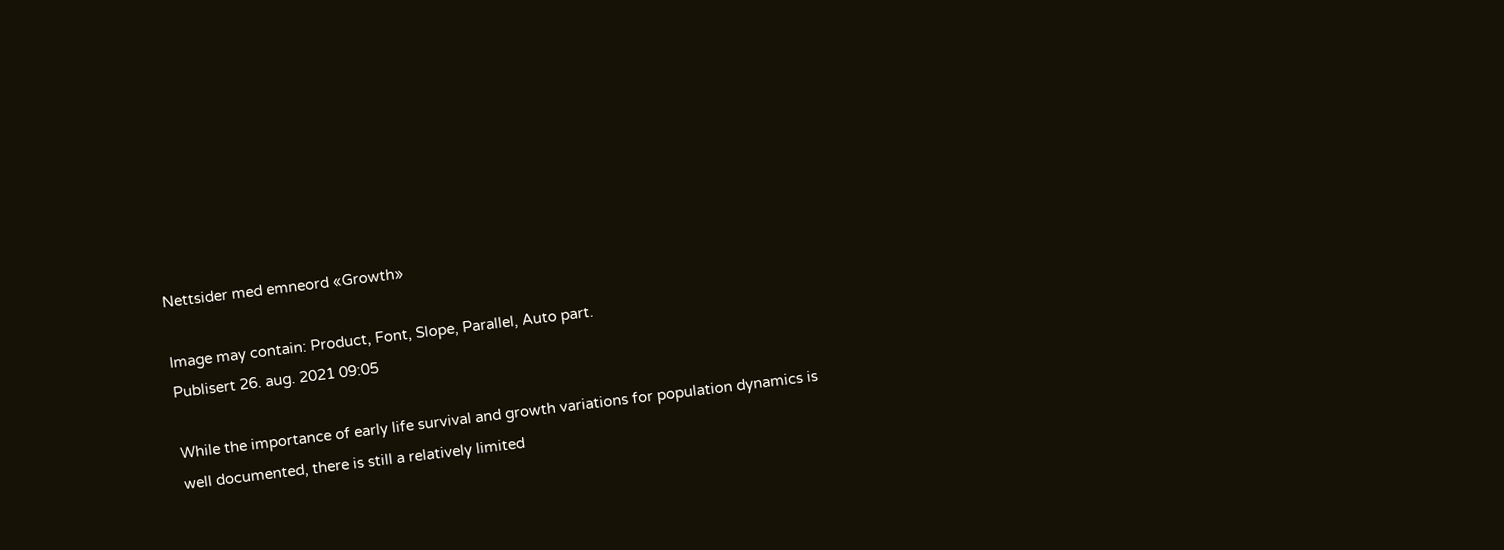Nettsider med emneord «Growth»

Image may contain: Product, Font, Slope, Parallel, Auto part.
Publisert 26. aug. 2021 09:05

While the importance of early life survival and growth variations for population dynamics is well documented, there is still a relatively limited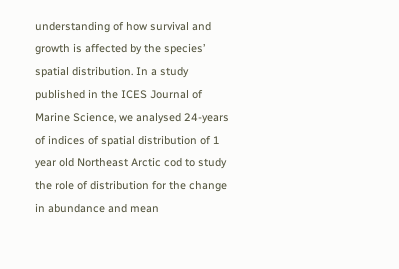understanding of how survival and growth is affected by the species’ spatial distribution. In a study published in the ICES Journal of Marine Science, we analysed 24-years of indices of spatial distribution of 1 year old Northeast Arctic cod to study the role of distribution for the change in abundance and mean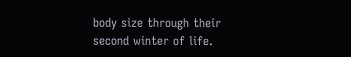body size through their second winter of life.